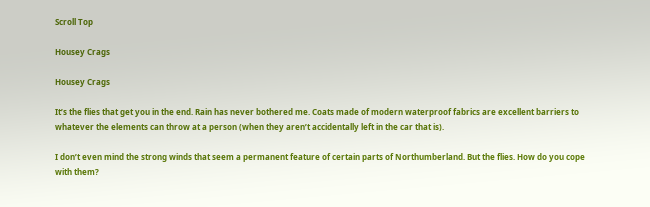Scroll Top

Housey Crags

Housey Crags

It’s the flies that get you in the end. Rain has never bothered me. Coats made of modern waterproof fabrics are excellent barriers to whatever the elements can throw at a person (when they aren’t accidentally left in the car that is).

I don’t even mind the strong winds that seem a permanent feature of certain parts of Northumberland. But the flies. How do you cope with them?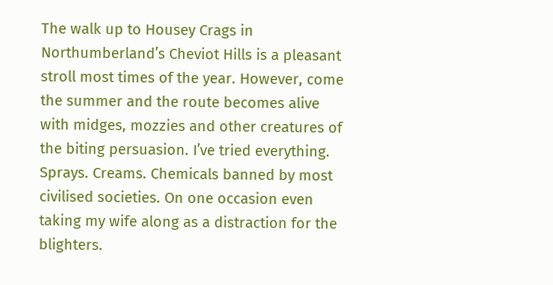The walk up to Housey Crags in Northumberland’s Cheviot Hills is a pleasant stroll most times of the year. However, come the summer and the route becomes alive with midges, mozzies and other creatures of the biting persuasion. I’ve tried everything. Sprays. Creams. Chemicals banned by most civilised societies. On one occasion even taking my wife along as a distraction for the blighters.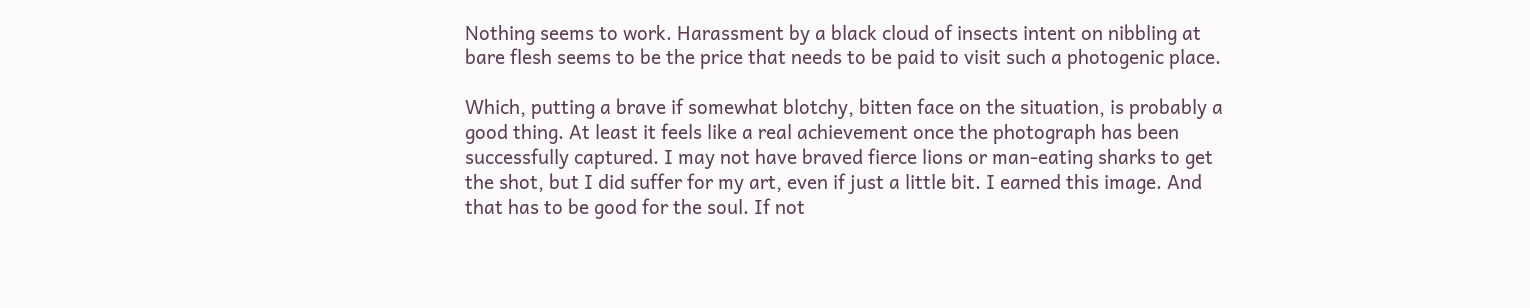Nothing seems to work. Harassment by a black cloud of insects intent on nibbling at bare flesh seems to be the price that needs to be paid to visit such a photogenic place.

Which, putting a brave if somewhat blotchy, bitten face on the situation, is probably a good thing. At least it feels like a real achievement once the photograph has been successfully captured. I may not have braved fierce lions or man-eating sharks to get the shot, but I did suffer for my art, even if just a little bit. I earned this image. And that has to be good for the soul. If not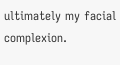ultimately my facial complexion.